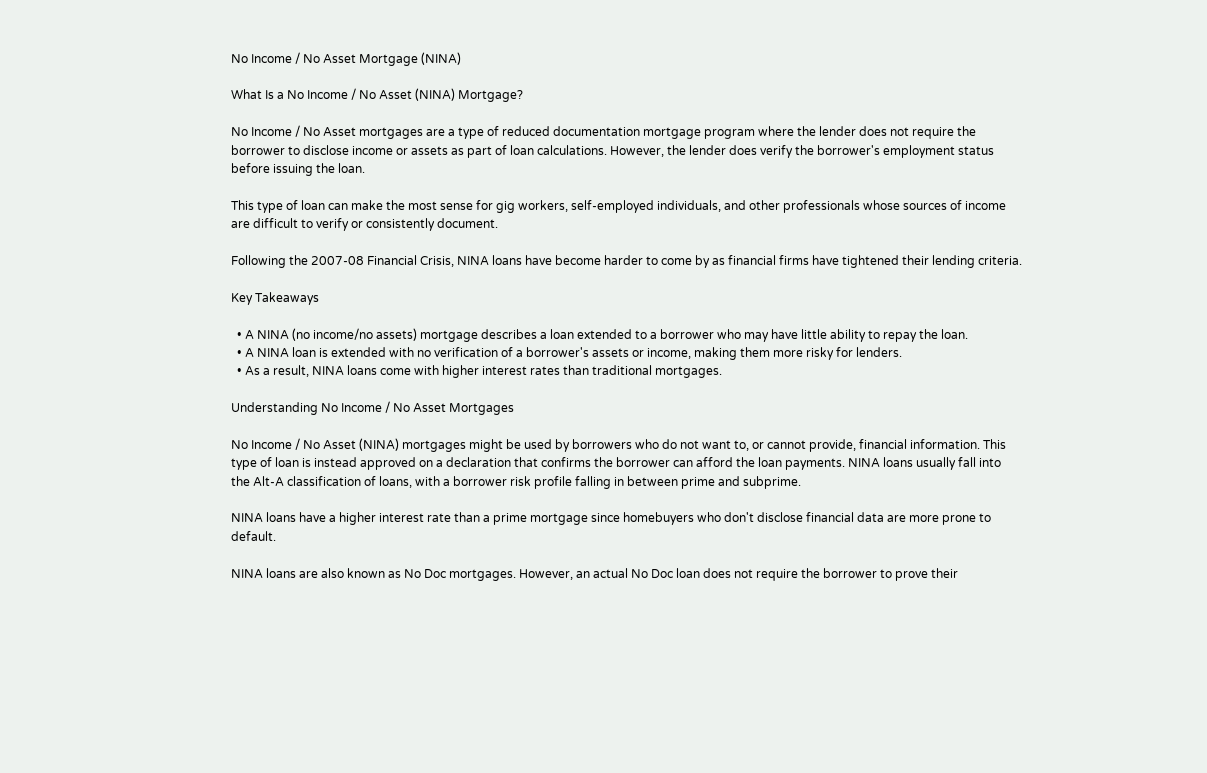No Income / No Asset Mortgage (NINA)

What Is a No Income / No Asset (NINA) Mortgage?

No Income / No Asset mortgages are a type of reduced documentation mortgage program where the lender does not require the borrower to disclose income or assets as part of loan calculations. However, the lender does verify the borrower's employment status before issuing the loan.

This type of loan can make the most sense for gig workers, self-employed individuals, and other professionals whose sources of income are difficult to verify or consistently document.

Following the 2007-08 Financial Crisis, NINA loans have become harder to come by as financial firms have tightened their lending criteria.

Key Takeaways

  • A NINA (no income/no assets) mortgage describes a loan extended to a borrower who may have little ability to repay the loan.
  • A NINA loan is extended with no verification of a borrower's assets or income, making them more risky for lenders.
  • As a result, NINA loans come with higher interest rates than traditional mortgages.

Understanding No Income / No Asset Mortgages

No Income / No Asset (NINA) mortgages might be used by borrowers who do not want to, or cannot provide, financial information. This type of loan is instead approved on a declaration that confirms the borrower can afford the loan payments. NINA loans usually fall into the Alt-A classification of loans, with a borrower risk profile falling in between prime and subprime.

NINA loans have a higher interest rate than a prime mortgage since homebuyers who don't disclose financial data are more prone to default.

NINA loans are also known as No Doc mortgages. However, an actual No Doc loan does not require the borrower to prove their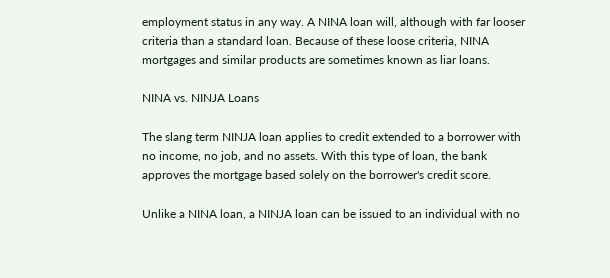employment status in any way. A NINA loan will, although with far looser criteria than a standard loan. Because of these loose criteria, NINA mortgages and similar products are sometimes known as liar loans.

NINA vs. NINJA Loans

The slang term NINJA loan applies to credit extended to a borrower with no income, no job, and no assets. With this type of loan, the bank approves the mortgage based solely on the borrower's credit score.

Unlike a NINA loan, a NINJA loan can be issued to an individual with no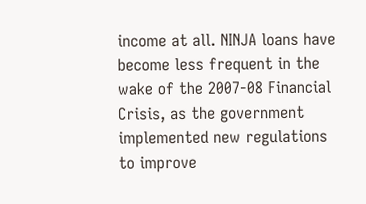income at all. NINJA loans have become less frequent in the wake of the 2007-08 Financial Crisis, as the government implemented new regulations to improve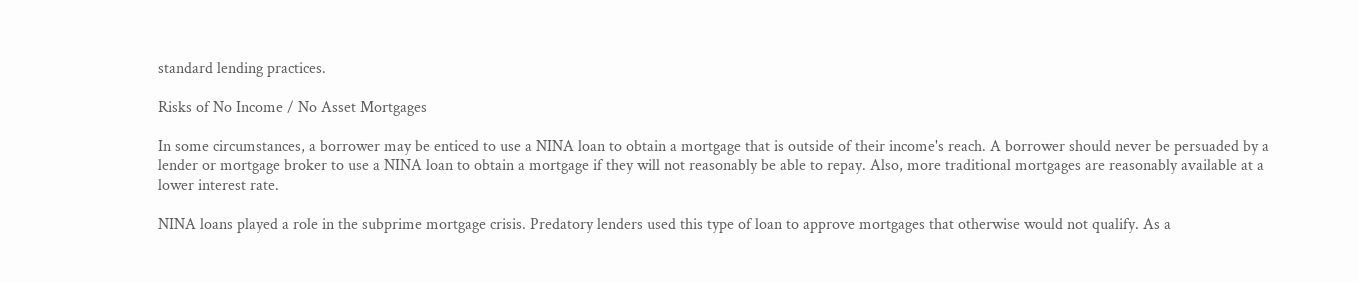standard lending practices.

Risks of No Income / No Asset Mortgages

In some circumstances, a borrower may be enticed to use a NINA loan to obtain a mortgage that is outside of their income's reach. A borrower should never be persuaded by a lender or mortgage broker to use a NINA loan to obtain a mortgage if they will not reasonably be able to repay. Also, more traditional mortgages are reasonably available at a lower interest rate.

NINA loans played a role in the subprime mortgage crisis. Predatory lenders used this type of loan to approve mortgages that otherwise would not qualify. As a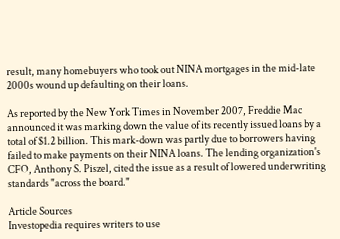result, many homebuyers who took out NINA mortgages in the mid-late 2000s wound up defaulting on their loans.

As reported by the New York Times in November 2007, Freddie Mac announced it was marking down the value of its recently issued loans by a total of $1.2 billion. This mark-down was partly due to borrowers having failed to make payments on their NINA loans. The lending organization's CFO, Anthony S. Piszel, cited the issue as a result of lowered underwriting standards "across the board."

Article Sources
Investopedia requires writers to use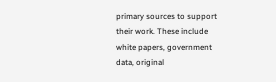primary sources to support their work. These include white papers, government data, original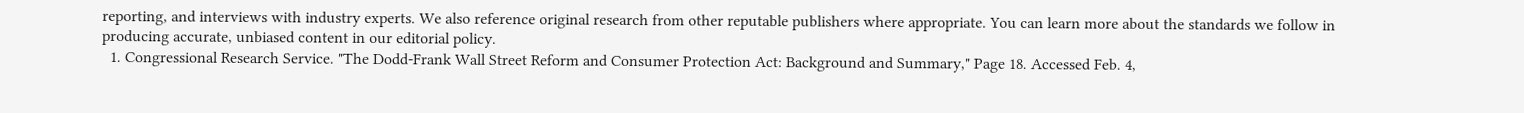reporting, and interviews with industry experts. We also reference original research from other reputable publishers where appropriate. You can learn more about the standards we follow in producing accurate, unbiased content in our editorial policy.
  1. Congressional Research Service. "The Dodd-Frank Wall Street Reform and Consumer Protection Act: Background and Summary," Page 18. Accessed Feb. 4,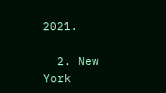2021.

  2. New York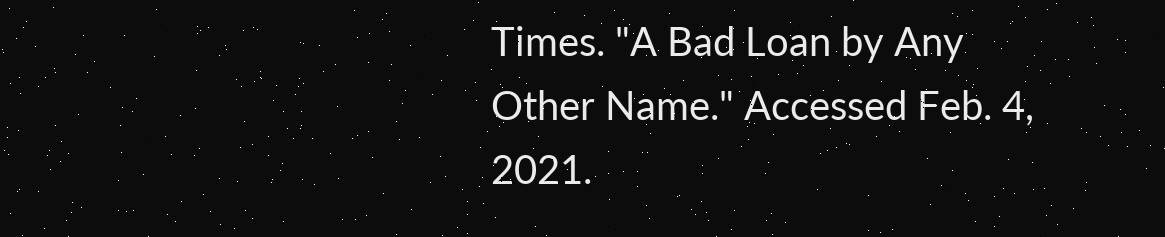Times. "A Bad Loan by Any Other Name." Accessed Feb. 4, 2021.